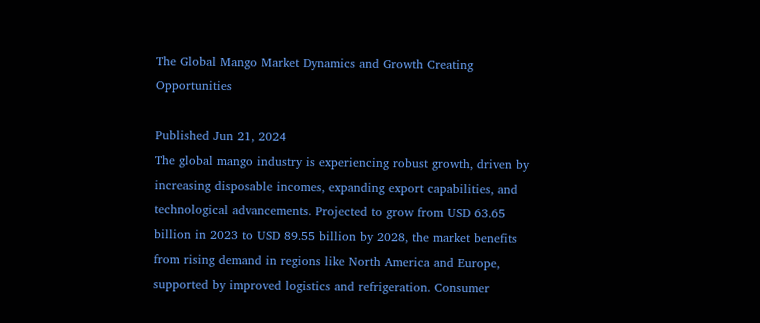The Global Mango Market Dynamics and Growth Creating Opportunities

Published Jun 21, 2024
The global mango industry is experiencing robust growth, driven by increasing disposable incomes, expanding export capabilities, and technological advancements. Projected to grow from USD 63.65 billion in 2023 to USD 89.55 billion by 2028, the market benefits from rising demand in regions like North America and Europe, supported by improved logistics and refrigeration. Consumer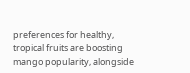preferences for healthy, tropical fruits are boosting mango popularity, alongside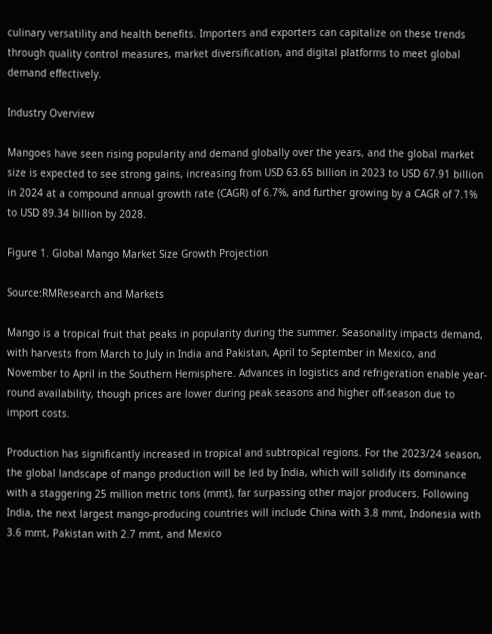culinary versatility and health benefits. Importers and exporters can capitalize on these trends through quality control measures, market diversification, and digital platforms to meet global demand effectively.

Industry Overview

Mangoes have seen rising popularity and demand globally over the years, and the global market size is expected to see strong gains, increasing from USD 63.65 billion in 2023 to USD 67.91 billion in 2024 at a compound annual growth rate (CAGR) of 6.7%, and further growing by a CAGR of 7.1% to USD 89.34 billion by 2028.

Figure 1. Global Mango Market Size Growth Projection

Source:RMResearch and Markets

Mango is a tropical fruit that peaks in popularity during the summer. Seasonality impacts demand, with harvests from March to July in India and Pakistan, April to September in Mexico, and November to April in the Southern Hemisphere. Advances in logistics and refrigeration enable year-round availability, though prices are lower during peak seasons and higher off-season due to import costs.

Production has significantly increased in tropical and subtropical regions. For the 2023/24 season, the global landscape of mango production will be led by India, which will solidify its dominance with a staggering 25 million metric tons (mmt), far surpassing other major producers. Following India, the next largest mango-producing countries will include China with 3.8 mmt, Indonesia with 3.6 mmt, Pakistan with 2.7 mmt, and Mexico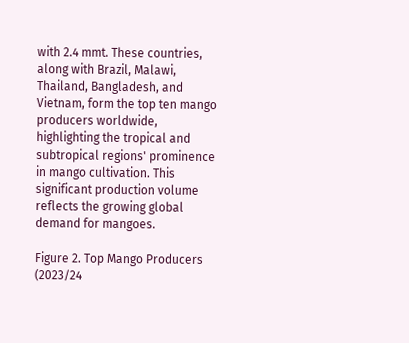with 2.4 mmt. These countries, along with Brazil, Malawi, Thailand, Bangladesh, and Vietnam, form the top ten mango producers worldwide, highlighting the tropical and subtropical regions' prominence in mango cultivation. This significant production volume reflects the growing global demand for mangoes.

Figure 2. Top Mango Producers (2023/24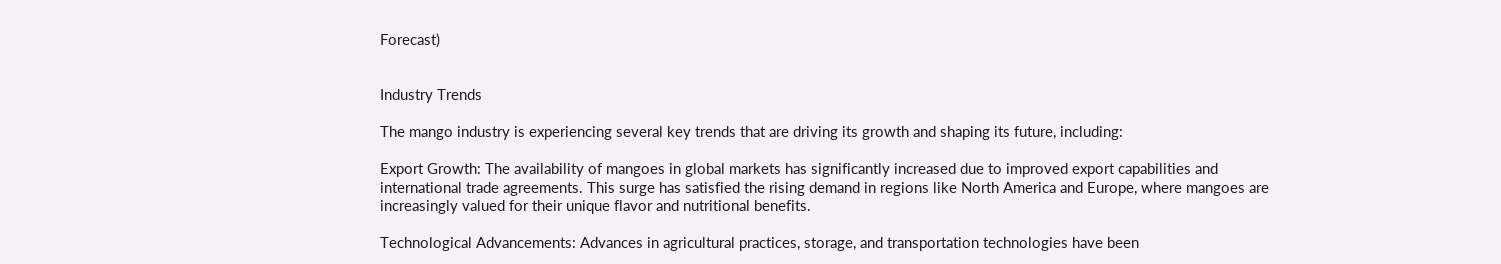Forecast)


Industry Trends

The mango industry is experiencing several key trends that are driving its growth and shaping its future, including:

Export Growth: The availability of mangoes in global markets has significantly increased due to improved export capabilities and international trade agreements. This surge has satisfied the rising demand in regions like North America and Europe, where mangoes are increasingly valued for their unique flavor and nutritional benefits.

Technological Advancements: Advances in agricultural practices, storage, and transportation technologies have been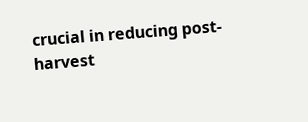crucial in reducing post-harvest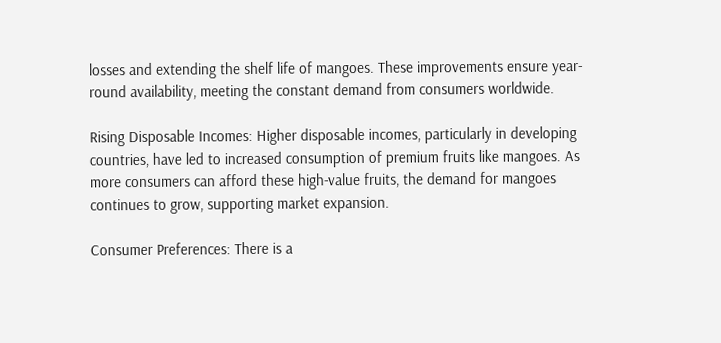losses and extending the shelf life of mangoes. These improvements ensure year-round availability, meeting the constant demand from consumers worldwide.

Rising Disposable Incomes: Higher disposable incomes, particularly in developing countries, have led to increased consumption of premium fruits like mangoes. As more consumers can afford these high-value fruits, the demand for mangoes continues to grow, supporting market expansion.

Consumer Preferences: There is a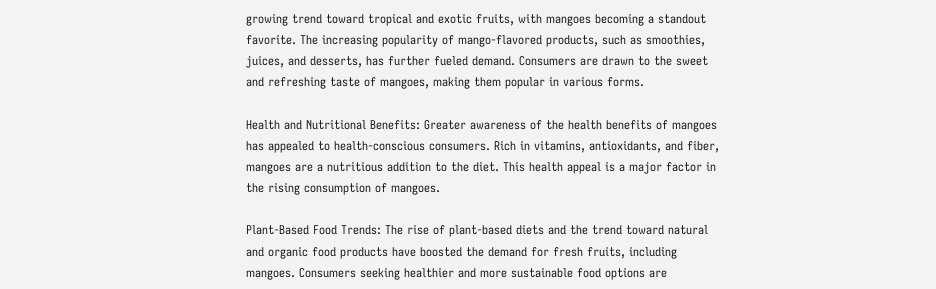growing trend toward tropical and exotic fruits, with mangoes becoming a standout favorite. The increasing popularity of mango-flavored products, such as smoothies, juices, and desserts, has further fueled demand. Consumers are drawn to the sweet and refreshing taste of mangoes, making them popular in various forms.

Health and Nutritional Benefits: Greater awareness of the health benefits of mangoes has appealed to health-conscious consumers. Rich in vitamins, antioxidants, and fiber, mangoes are a nutritious addition to the diet. This health appeal is a major factor in the rising consumption of mangoes.

Plant-Based Food Trends: The rise of plant-based diets and the trend toward natural and organic food products have boosted the demand for fresh fruits, including mangoes. Consumers seeking healthier and more sustainable food options are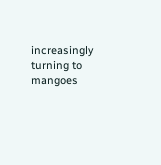increasingly turning to mangoes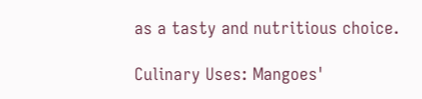as a tasty and nutritious choice.

Culinary Uses: Mangoes'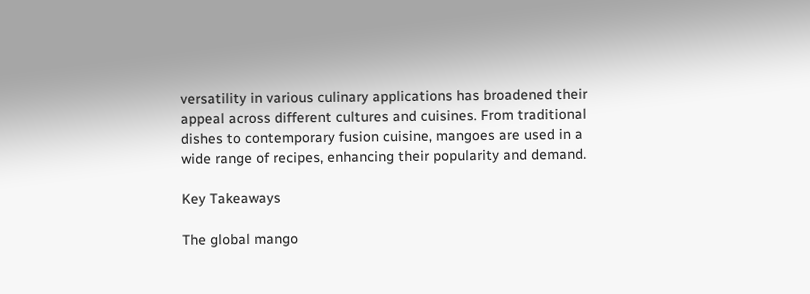versatility in various culinary applications has broadened their appeal across different cultures and cuisines. From traditional dishes to contemporary fusion cuisine, mangoes are used in a wide range of recipes, enhancing their popularity and demand.

Key Takeaways

The global mango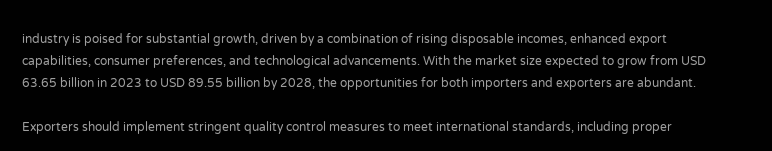industry is poised for substantial growth, driven by a combination of rising disposable incomes, enhanced export capabilities, consumer preferences, and technological advancements. With the market size expected to grow from USD 63.65 billion in 2023 to USD 89.55 billion by 2028, the opportunities for both importers and exporters are abundant.

Exporters should implement stringent quality control measures to meet international standards, including proper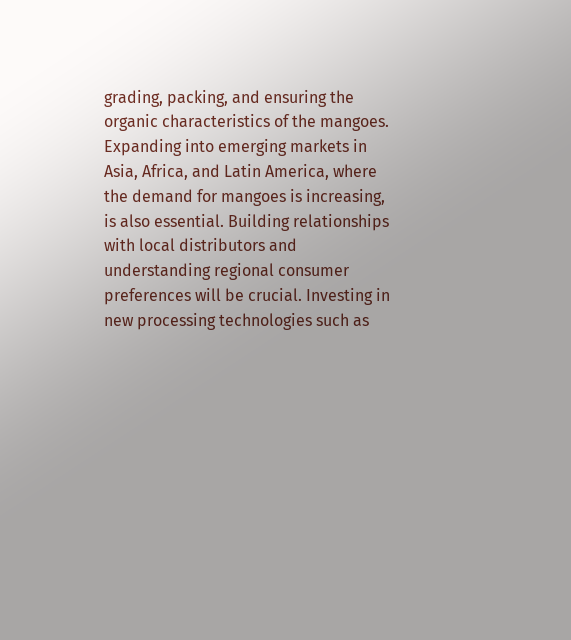grading, packing, and ensuring the organic characteristics of the mangoes. Expanding into emerging markets in Asia, Africa, and Latin America, where the demand for mangoes is increasing, is also essential. Building relationships with local distributors and understanding regional consumer preferences will be crucial. Investing in new processing technologies such as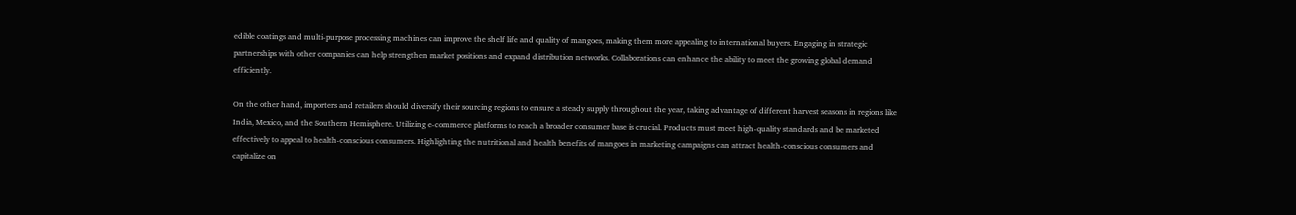edible coatings and multi-purpose processing machines can improve the shelf life and quality of mangoes, making them more appealing to international buyers. Engaging in strategic partnerships with other companies can help strengthen market positions and expand distribution networks. Collaborations can enhance the ability to meet the growing global demand efficiently.

On the other hand, importers and retailers should diversify their sourcing regions to ensure a steady supply throughout the year, taking advantage of different harvest seasons in regions like India, Mexico, and the Southern Hemisphere. Utilizing e-commerce platforms to reach a broader consumer base is crucial. Products must meet high-quality standards and be marketed effectively to appeal to health-conscious consumers. Highlighting the nutritional and health benefits of mangoes in marketing campaigns can attract health-conscious consumers and capitalize on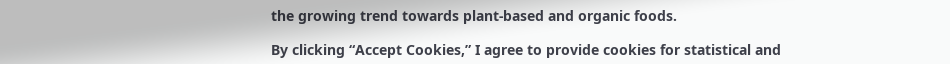the growing trend towards plant-based and organic foods.

By clicking “Accept Cookies,” I agree to provide cookies for statistical and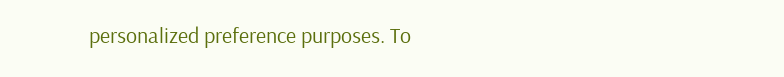personalized preference purposes. To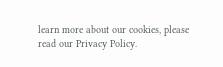learn more about our cookies, please read our Privacy Policy.